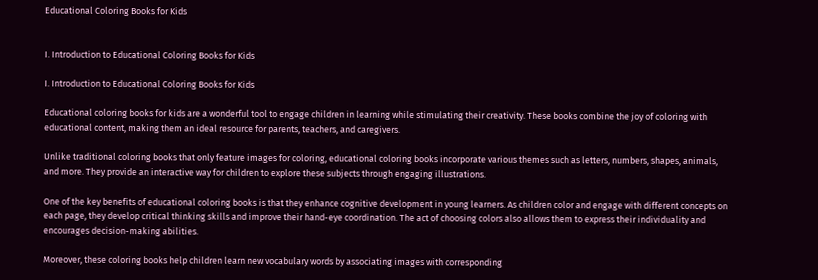Educational Coloring Books for Kids


I. Introduction to Educational Coloring Books for Kids

I. Introduction to Educational Coloring Books for Kids

Educational coloring books for kids are a wonderful tool to engage children in learning while stimulating their creativity. These books combine the joy of coloring with educational content, making them an ideal resource for parents, teachers, and caregivers.

Unlike traditional coloring books that only feature images for coloring, educational coloring books incorporate various themes such as letters, numbers, shapes, animals, and more. They provide an interactive way for children to explore these subjects through engaging illustrations.

One of the key benefits of educational coloring books is that they enhance cognitive development in young learners. As children color and engage with different concepts on each page, they develop critical thinking skills and improve their hand-eye coordination. The act of choosing colors also allows them to express their individuality and encourages decision-making abilities.

Moreover, these coloring books help children learn new vocabulary words by associating images with corresponding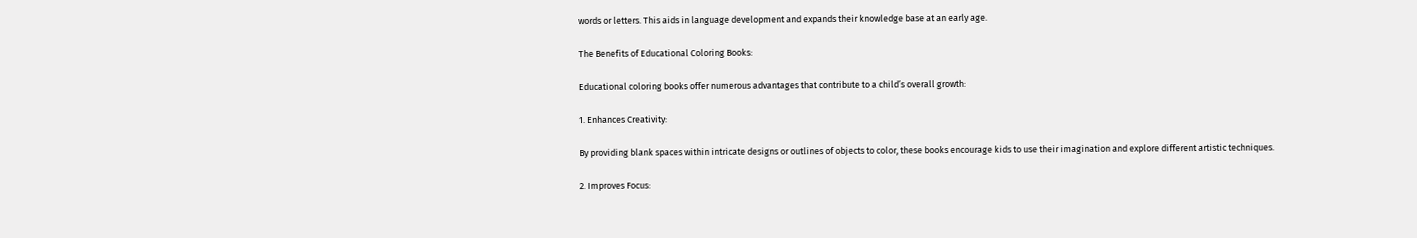words or letters. This aids in language development and expands their knowledge base at an early age.

The Benefits of Educational Coloring Books:

Educational coloring books offer numerous advantages that contribute to a child’s overall growth:

1. Enhances Creativity:

By providing blank spaces within intricate designs or outlines of objects to color, these books encourage kids to use their imagination and explore different artistic techniques.

2. Improves Focus: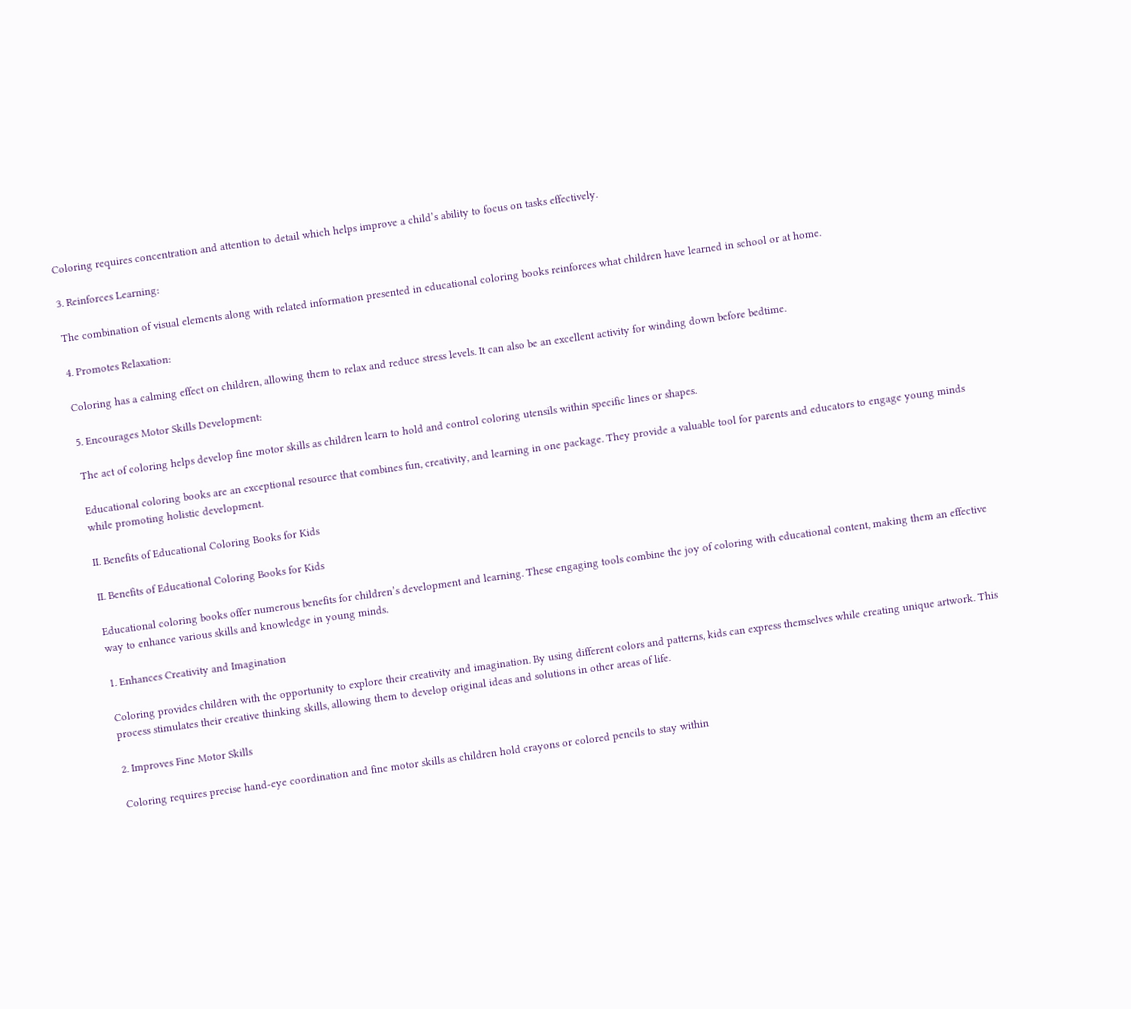Coloring requires concentration and attention to detail which helps improve a child’s ability to focus on tasks effectively.

3. Reinforces Learning:

The combination of visual elements along with related information presented in educational coloring books reinforces what children have learned in school or at home.

4. Promotes Relaxation:

Coloring has a calming effect on children, allowing them to relax and reduce stress levels. It can also be an excellent activity for winding down before bedtime.

5. Encourages Motor Skills Development:

The act of coloring helps develop fine motor skills as children learn to hold and control coloring utensils within specific lines or shapes.

Educational coloring books are an exceptional resource that combines fun, creativity, and learning in one package. They provide a valuable tool for parents and educators to engage young minds while promoting holistic development.

II. Benefits of Educational Coloring Books for Kids

II. Benefits of Educational Coloring Books for Kids

Educational coloring books offer numerous benefits for children’s development and learning. These engaging tools combine the joy of coloring with educational content, making them an effective way to enhance various skills and knowledge in young minds.

1. Enhances Creativity and Imagination

Coloring provides children with the opportunity to explore their creativity and imagination. By using different colors and patterns, kids can express themselves while creating unique artwork. This process stimulates their creative thinking skills, allowing them to develop original ideas and solutions in other areas of life.

2. Improves Fine Motor Skills

Coloring requires precise hand-eye coordination and fine motor skills as children hold crayons or colored pencils to stay within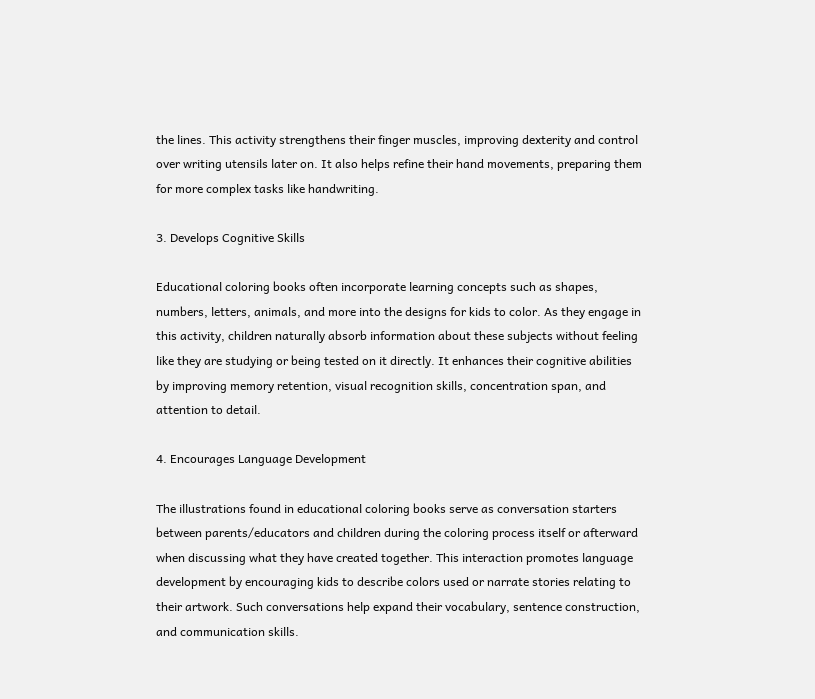the lines. This activity strengthens their finger muscles, improving dexterity and control over writing utensils later on. It also helps refine their hand movements, preparing them for more complex tasks like handwriting.

3. Develops Cognitive Skills

Educational coloring books often incorporate learning concepts such as shapes, numbers, letters, animals, and more into the designs for kids to color. As they engage in this activity, children naturally absorb information about these subjects without feeling like they are studying or being tested on it directly. It enhances their cognitive abilities by improving memory retention, visual recognition skills, concentration span, and attention to detail.

4. Encourages Language Development

The illustrations found in educational coloring books serve as conversation starters between parents/educators and children during the coloring process itself or afterward when discussing what they have created together. This interaction promotes language development by encouraging kids to describe colors used or narrate stories relating to their artwork. Such conversations help expand their vocabulary, sentence construction, and communication skills.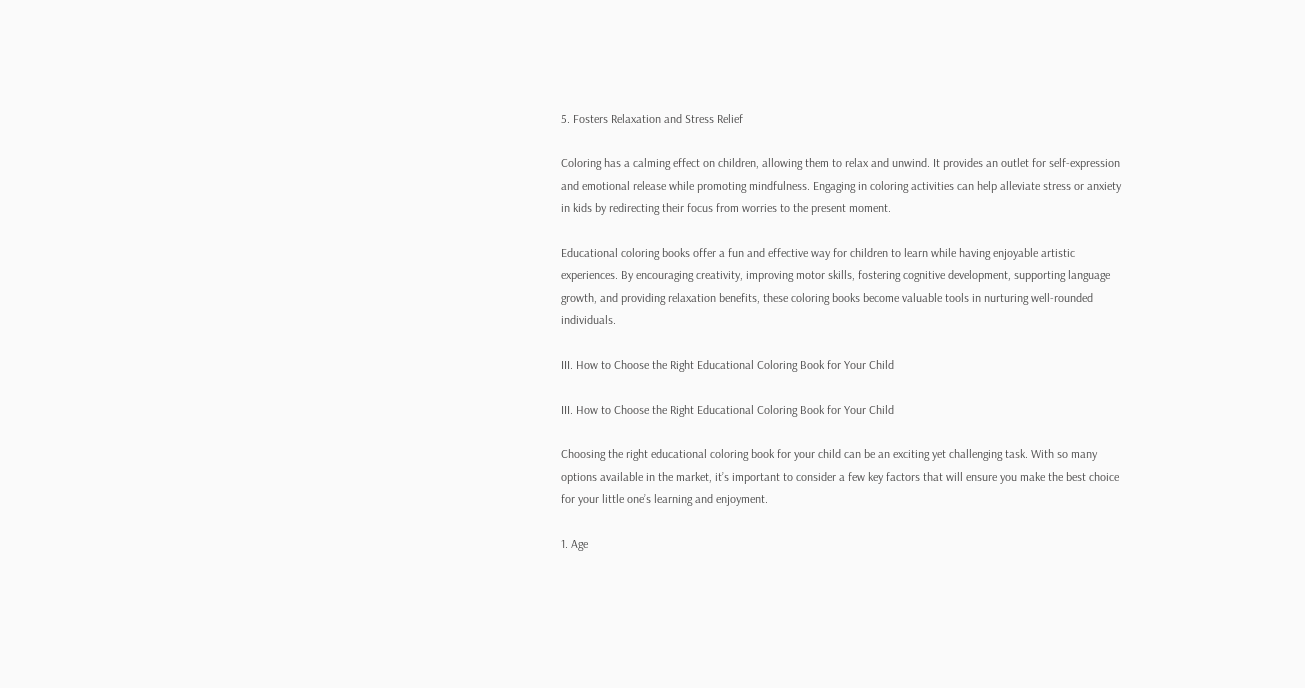5. Fosters Relaxation and Stress Relief

Coloring has a calming effect on children, allowing them to relax and unwind. It provides an outlet for self-expression and emotional release while promoting mindfulness. Engaging in coloring activities can help alleviate stress or anxiety in kids by redirecting their focus from worries to the present moment.

Educational coloring books offer a fun and effective way for children to learn while having enjoyable artistic experiences. By encouraging creativity, improving motor skills, fostering cognitive development, supporting language growth, and providing relaxation benefits, these coloring books become valuable tools in nurturing well-rounded individuals.

III. How to Choose the Right Educational Coloring Book for Your Child

III. How to Choose the Right Educational Coloring Book for Your Child

Choosing the right educational coloring book for your child can be an exciting yet challenging task. With so many options available in the market, it’s important to consider a few key factors that will ensure you make the best choice for your little one’s learning and enjoyment.

1. Age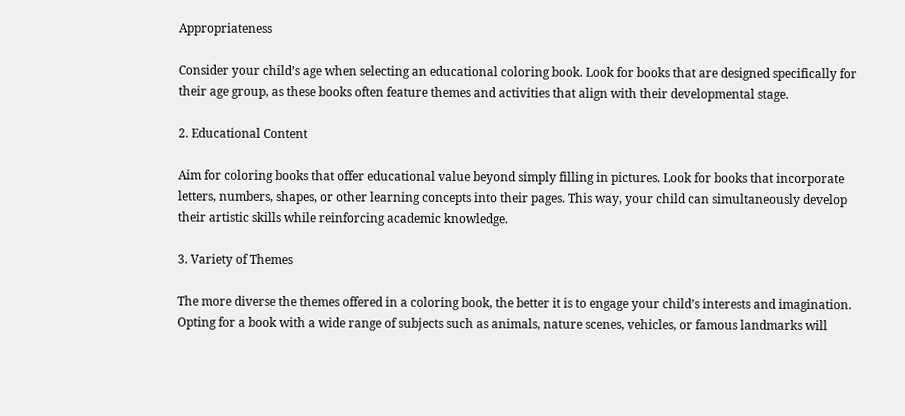Appropriateness

Consider your child’s age when selecting an educational coloring book. Look for books that are designed specifically for their age group, as these books often feature themes and activities that align with their developmental stage.

2. Educational Content

Aim for coloring books that offer educational value beyond simply filling in pictures. Look for books that incorporate letters, numbers, shapes, or other learning concepts into their pages. This way, your child can simultaneously develop their artistic skills while reinforcing academic knowledge.

3. Variety of Themes

The more diverse the themes offered in a coloring book, the better it is to engage your child’s interests and imagination. Opting for a book with a wide range of subjects such as animals, nature scenes, vehicles, or famous landmarks will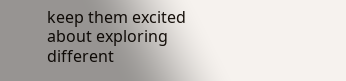keep them excited about exploring different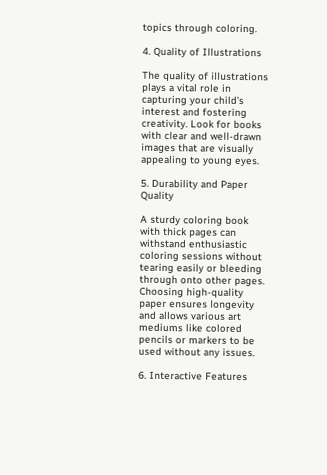topics through coloring.

4. Quality of Illustrations

The quality of illustrations plays a vital role in capturing your child’s interest and fostering creativity. Look for books with clear and well-drawn images that are visually appealing to young eyes.

5. Durability and Paper Quality

A sturdy coloring book with thick pages can withstand enthusiastic coloring sessions without tearing easily or bleeding through onto other pages. Choosing high-quality paper ensures longevity and allows various art mediums like colored pencils or markers to be used without any issues.

6. Interactive Features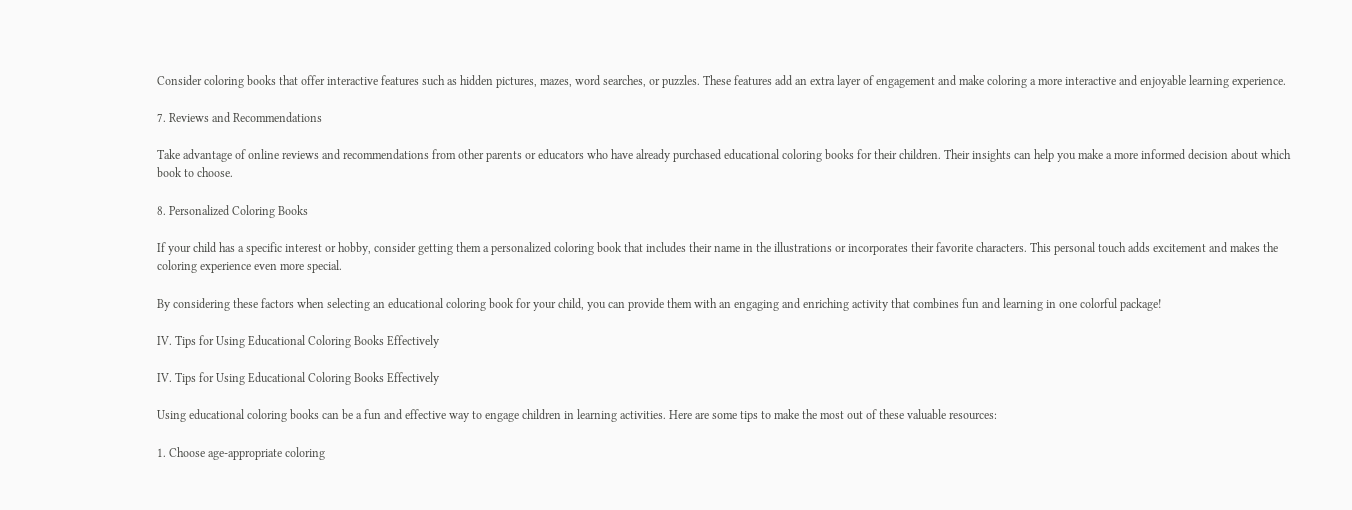Consider coloring books that offer interactive features such as hidden pictures, mazes, word searches, or puzzles. These features add an extra layer of engagement and make coloring a more interactive and enjoyable learning experience.

7. Reviews and Recommendations

Take advantage of online reviews and recommendations from other parents or educators who have already purchased educational coloring books for their children. Their insights can help you make a more informed decision about which book to choose.

8. Personalized Coloring Books

If your child has a specific interest or hobby, consider getting them a personalized coloring book that includes their name in the illustrations or incorporates their favorite characters. This personal touch adds excitement and makes the coloring experience even more special.

By considering these factors when selecting an educational coloring book for your child, you can provide them with an engaging and enriching activity that combines fun and learning in one colorful package!

IV. Tips for Using Educational Coloring Books Effectively

IV. Tips for Using Educational Coloring Books Effectively

Using educational coloring books can be a fun and effective way to engage children in learning activities. Here are some tips to make the most out of these valuable resources:

1. Choose age-appropriate coloring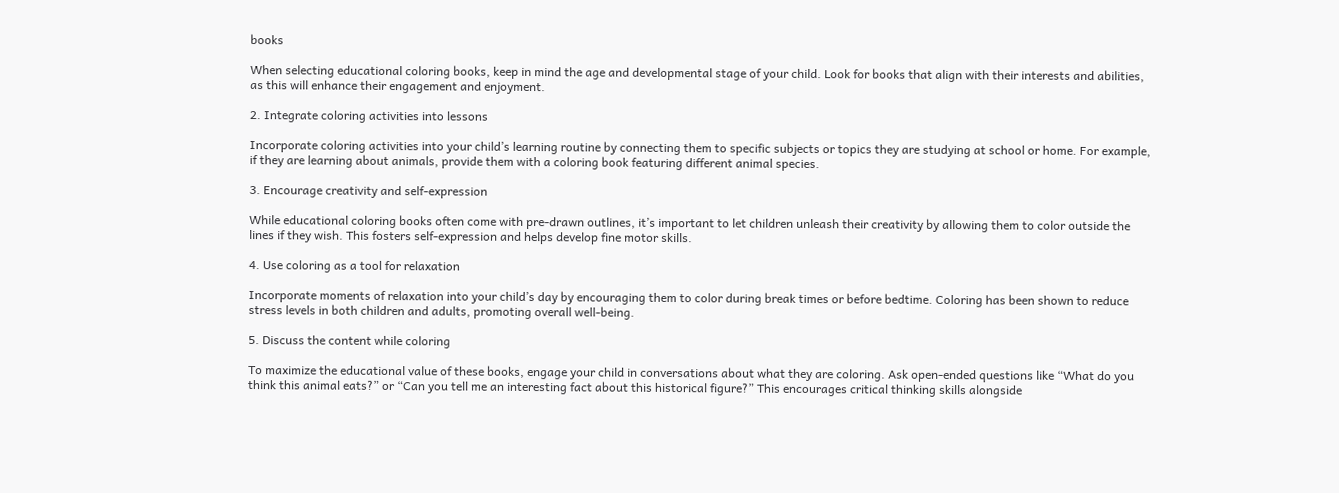books

When selecting educational coloring books, keep in mind the age and developmental stage of your child. Look for books that align with their interests and abilities, as this will enhance their engagement and enjoyment.

2. Integrate coloring activities into lessons

Incorporate coloring activities into your child’s learning routine by connecting them to specific subjects or topics they are studying at school or home. For example, if they are learning about animals, provide them with a coloring book featuring different animal species.

3. Encourage creativity and self-expression

While educational coloring books often come with pre-drawn outlines, it’s important to let children unleash their creativity by allowing them to color outside the lines if they wish. This fosters self-expression and helps develop fine motor skills.

4. Use coloring as a tool for relaxation

Incorporate moments of relaxation into your child’s day by encouraging them to color during break times or before bedtime. Coloring has been shown to reduce stress levels in both children and adults, promoting overall well-being.

5. Discuss the content while coloring

To maximize the educational value of these books, engage your child in conversations about what they are coloring. Ask open-ended questions like “What do you think this animal eats?” or “Can you tell me an interesting fact about this historical figure?” This encourages critical thinking skills alongside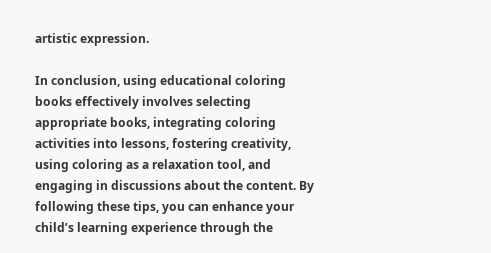artistic expression.

In conclusion, using educational coloring books effectively involves selecting appropriate books, integrating coloring activities into lessons, fostering creativity, using coloring as a relaxation tool, and engaging in discussions about the content. By following these tips, you can enhance your child’s learning experience through the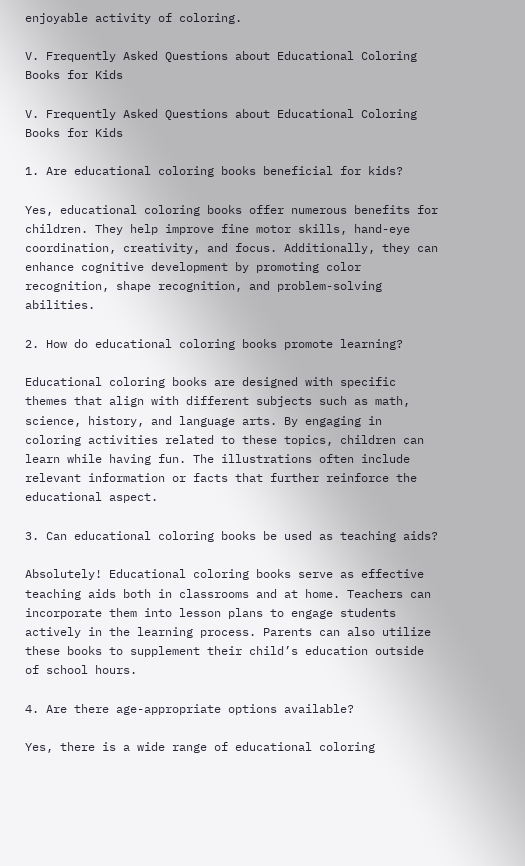enjoyable activity of coloring.

V. Frequently Asked Questions about Educational Coloring Books for Kids

V. Frequently Asked Questions about Educational Coloring Books for Kids

1. Are educational coloring books beneficial for kids?

Yes, educational coloring books offer numerous benefits for children. They help improve fine motor skills, hand-eye coordination, creativity, and focus. Additionally, they can enhance cognitive development by promoting color recognition, shape recognition, and problem-solving abilities.

2. How do educational coloring books promote learning?

Educational coloring books are designed with specific themes that align with different subjects such as math, science, history, and language arts. By engaging in coloring activities related to these topics, children can learn while having fun. The illustrations often include relevant information or facts that further reinforce the educational aspect.

3. Can educational coloring books be used as teaching aids?

Absolutely! Educational coloring books serve as effective teaching aids both in classrooms and at home. Teachers can incorporate them into lesson plans to engage students actively in the learning process. Parents can also utilize these books to supplement their child’s education outside of school hours.

4. Are there age-appropriate options available?

Yes, there is a wide range of educational coloring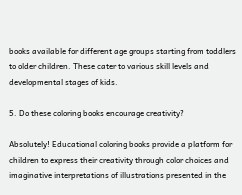books available for different age groups starting from toddlers to older children. These cater to various skill levels and developmental stages of kids.

5. Do these coloring books encourage creativity?

Absolutely! Educational coloring books provide a platform for children to express their creativity through color choices and imaginative interpretations of illustrations presented in the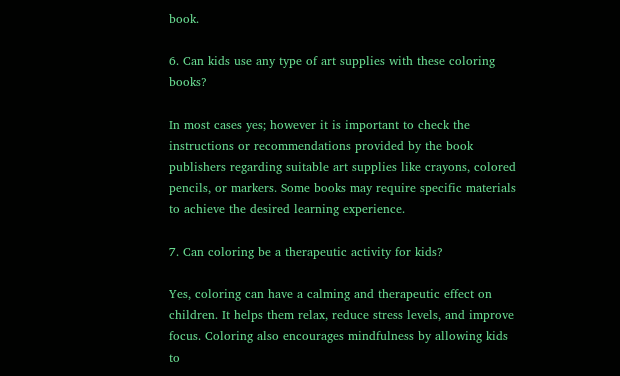book.

6. Can kids use any type of art supplies with these coloring books?

In most cases yes; however it is important to check the instructions or recommendations provided by the book publishers regarding suitable art supplies like crayons, colored pencils, or markers. Some books may require specific materials to achieve the desired learning experience.

7. Can coloring be a therapeutic activity for kids?

Yes, coloring can have a calming and therapeutic effect on children. It helps them relax, reduce stress levels, and improve focus. Coloring also encourages mindfulness by allowing kids to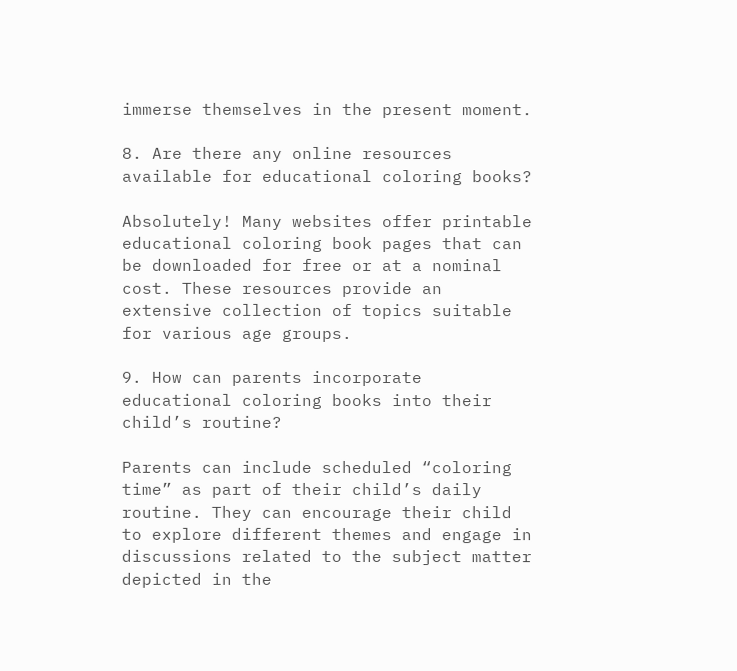immerse themselves in the present moment.

8. Are there any online resources available for educational coloring books?

Absolutely! Many websites offer printable educational coloring book pages that can be downloaded for free or at a nominal cost. These resources provide an extensive collection of topics suitable for various age groups.

9. How can parents incorporate educational coloring books into their child’s routine?

Parents can include scheduled “coloring time” as part of their child’s daily routine. They can encourage their child to explore different themes and engage in discussions related to the subject matter depicted in the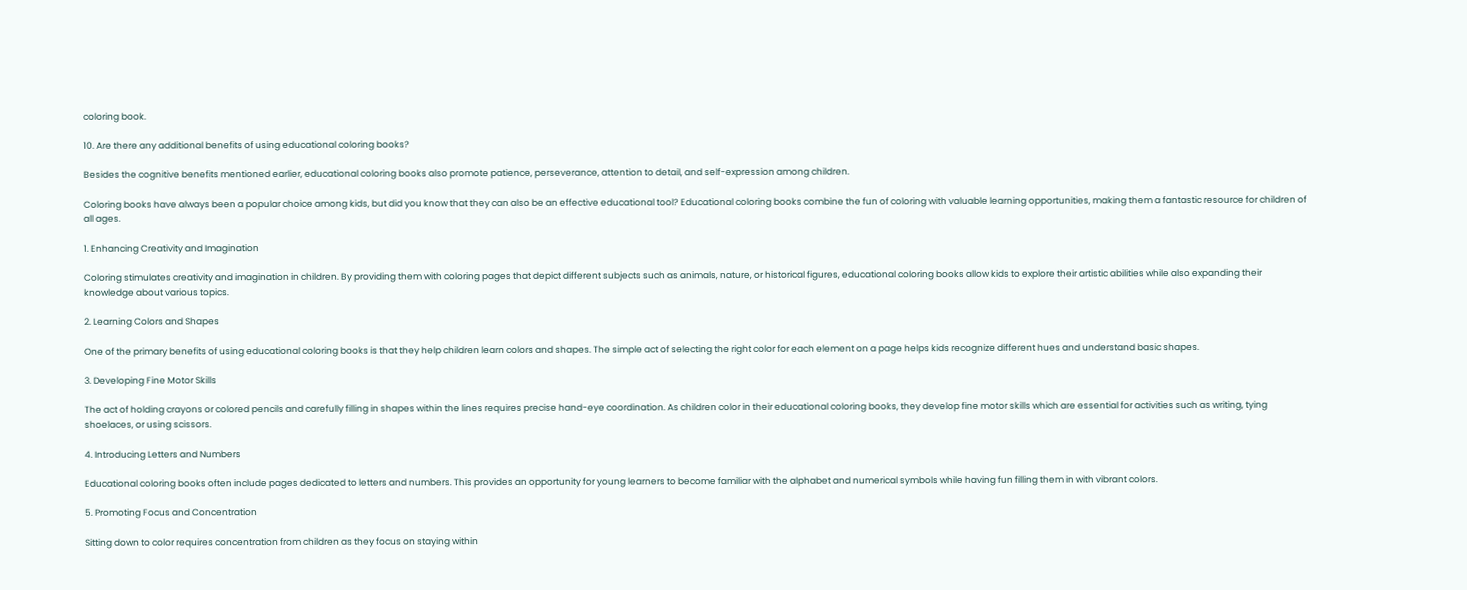coloring book.

10. Are there any additional benefits of using educational coloring books?

Besides the cognitive benefits mentioned earlier, educational coloring books also promote patience, perseverance, attention to detail, and self-expression among children.

Coloring books have always been a popular choice among kids, but did you know that they can also be an effective educational tool? Educational coloring books combine the fun of coloring with valuable learning opportunities, making them a fantastic resource for children of all ages.

1. Enhancing Creativity and Imagination

Coloring stimulates creativity and imagination in children. By providing them with coloring pages that depict different subjects such as animals, nature, or historical figures, educational coloring books allow kids to explore their artistic abilities while also expanding their knowledge about various topics.

2. Learning Colors and Shapes

One of the primary benefits of using educational coloring books is that they help children learn colors and shapes. The simple act of selecting the right color for each element on a page helps kids recognize different hues and understand basic shapes.

3. Developing Fine Motor Skills

The act of holding crayons or colored pencils and carefully filling in shapes within the lines requires precise hand-eye coordination. As children color in their educational coloring books, they develop fine motor skills which are essential for activities such as writing, tying shoelaces, or using scissors.

4. Introducing Letters and Numbers

Educational coloring books often include pages dedicated to letters and numbers. This provides an opportunity for young learners to become familiar with the alphabet and numerical symbols while having fun filling them in with vibrant colors.

5. Promoting Focus and Concentration

Sitting down to color requires concentration from children as they focus on staying within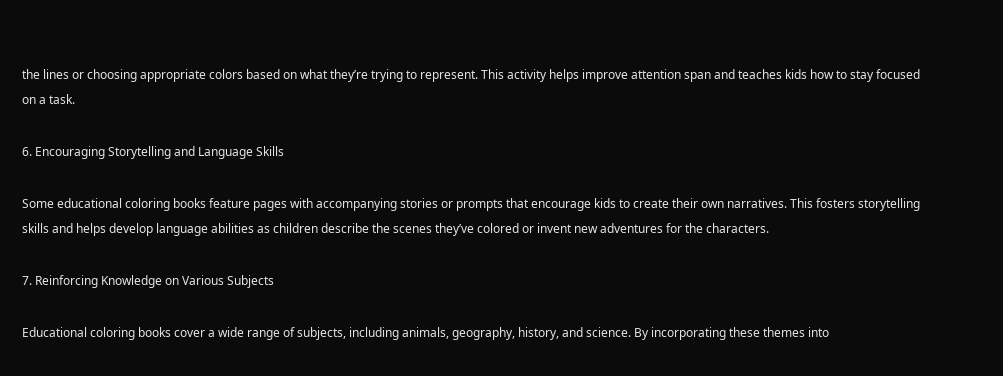the lines or choosing appropriate colors based on what they’re trying to represent. This activity helps improve attention span and teaches kids how to stay focused on a task.

6. Encouraging Storytelling and Language Skills

Some educational coloring books feature pages with accompanying stories or prompts that encourage kids to create their own narratives. This fosters storytelling skills and helps develop language abilities as children describe the scenes they’ve colored or invent new adventures for the characters.

7. Reinforcing Knowledge on Various Subjects

Educational coloring books cover a wide range of subjects, including animals, geography, history, and science. By incorporating these themes into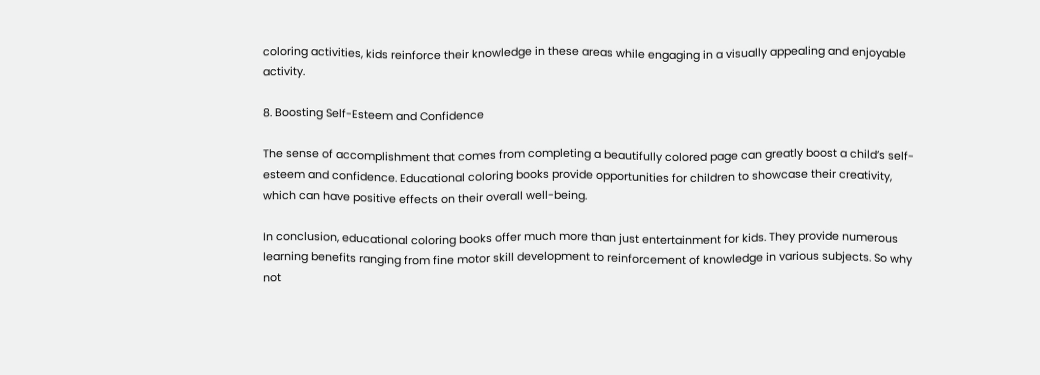coloring activities, kids reinforce their knowledge in these areas while engaging in a visually appealing and enjoyable activity.

8. Boosting Self-Esteem and Confidence

The sense of accomplishment that comes from completing a beautifully colored page can greatly boost a child’s self-esteem and confidence. Educational coloring books provide opportunities for children to showcase their creativity, which can have positive effects on their overall well-being.

In conclusion, educational coloring books offer much more than just entertainment for kids. They provide numerous learning benefits ranging from fine motor skill development to reinforcement of knowledge in various subjects. So why not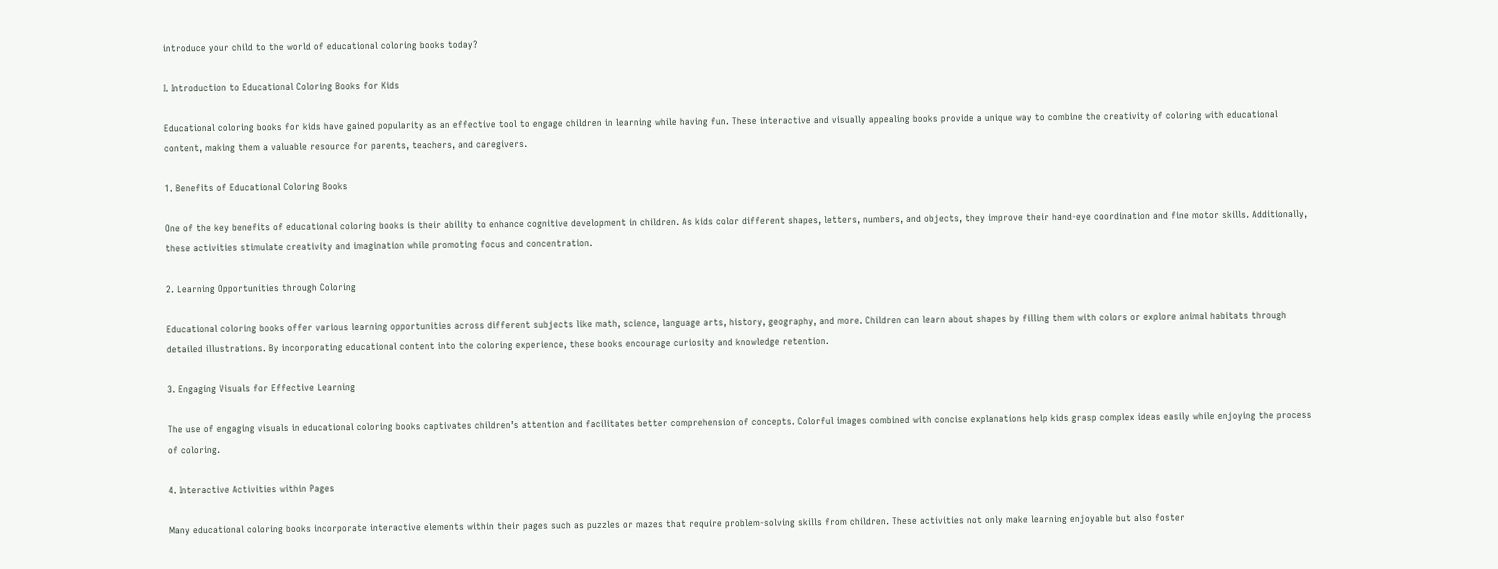introduce your child to the world of educational coloring books today?

I. Introduction to Educational Coloring Books for Kids

Educational coloring books for kids have gained popularity as an effective tool to engage children in learning while having fun. These interactive and visually appealing books provide a unique way to combine the creativity of coloring with educational content, making them a valuable resource for parents, teachers, and caregivers.

1. Benefits of Educational Coloring Books

One of the key benefits of educational coloring books is their ability to enhance cognitive development in children. As kids color different shapes, letters, numbers, and objects, they improve their hand-eye coordination and fine motor skills. Additionally, these activities stimulate creativity and imagination while promoting focus and concentration.

2. Learning Opportunities through Coloring

Educational coloring books offer various learning opportunities across different subjects like math, science, language arts, history, geography, and more. Children can learn about shapes by filling them with colors or explore animal habitats through detailed illustrations. By incorporating educational content into the coloring experience, these books encourage curiosity and knowledge retention.

3. Engaging Visuals for Effective Learning

The use of engaging visuals in educational coloring books captivates children’s attention and facilitates better comprehension of concepts. Colorful images combined with concise explanations help kids grasp complex ideas easily while enjoying the process of coloring.

4. Interactive Activities within Pages

Many educational coloring books incorporate interactive elements within their pages such as puzzles or mazes that require problem-solving skills from children. These activities not only make learning enjoyable but also foster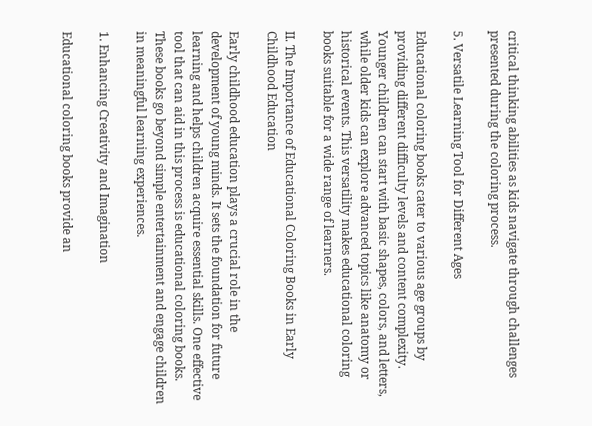critical thinking abilities as kids navigate through challenges presented during the coloring process.

5. Versatile Learning Tool for Different Ages

Educational coloring books cater to various age groups by providing different difficulty levels and content complexity. Younger children can start with basic shapes, colors, and letters, while older kids can explore advanced topics like anatomy or historical events. This versatility makes educational coloring books suitable for a wide range of learners.

II. The Importance of Educational Coloring Books in Early Childhood Education

Early childhood education plays a crucial role in the development of young minds. It sets the foundation for future learning and helps children acquire essential skills. One effective tool that can aid in this process is educational coloring books. These books go beyond simple entertainment and engage children in meaningful learning experiences.

1. Enhancing Creativity and Imagination

Educational coloring books provide an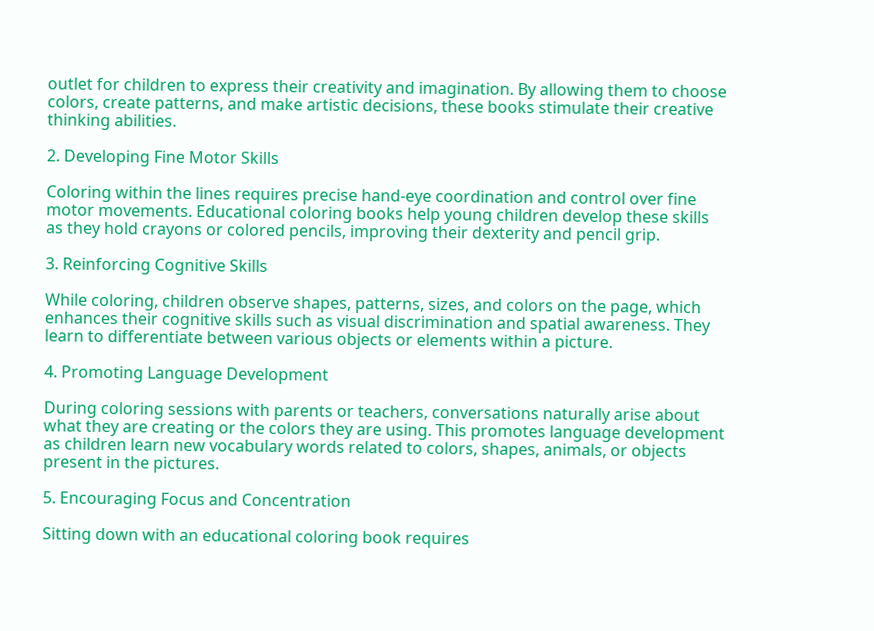outlet for children to express their creativity and imagination. By allowing them to choose colors, create patterns, and make artistic decisions, these books stimulate their creative thinking abilities.

2. Developing Fine Motor Skills

Coloring within the lines requires precise hand-eye coordination and control over fine motor movements. Educational coloring books help young children develop these skills as they hold crayons or colored pencils, improving their dexterity and pencil grip.

3. Reinforcing Cognitive Skills

While coloring, children observe shapes, patterns, sizes, and colors on the page, which enhances their cognitive skills such as visual discrimination and spatial awareness. They learn to differentiate between various objects or elements within a picture.

4. Promoting Language Development

During coloring sessions with parents or teachers, conversations naturally arise about what they are creating or the colors they are using. This promotes language development as children learn new vocabulary words related to colors, shapes, animals, or objects present in the pictures.

5. Encouraging Focus and Concentration

Sitting down with an educational coloring book requires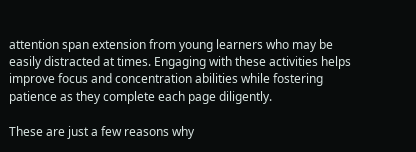attention span extension from young learners who may be easily distracted at times. Engaging with these activities helps improve focus and concentration abilities while fostering patience as they complete each page diligently.

These are just a few reasons why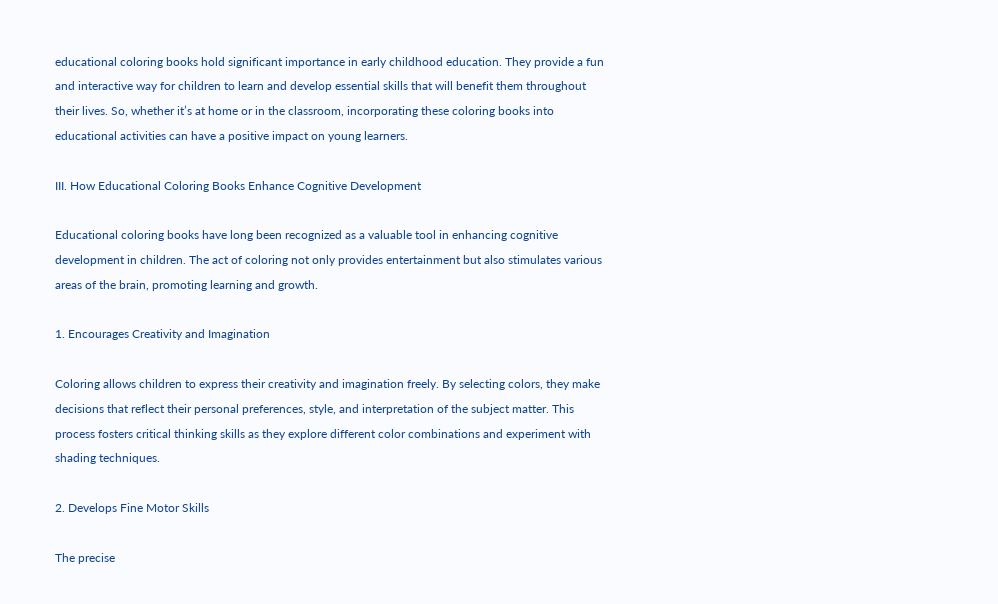educational coloring books hold significant importance in early childhood education. They provide a fun and interactive way for children to learn and develop essential skills that will benefit them throughout their lives. So, whether it’s at home or in the classroom, incorporating these coloring books into educational activities can have a positive impact on young learners.

III. How Educational Coloring Books Enhance Cognitive Development

Educational coloring books have long been recognized as a valuable tool in enhancing cognitive development in children. The act of coloring not only provides entertainment but also stimulates various areas of the brain, promoting learning and growth.

1. Encourages Creativity and Imagination

Coloring allows children to express their creativity and imagination freely. By selecting colors, they make decisions that reflect their personal preferences, style, and interpretation of the subject matter. This process fosters critical thinking skills as they explore different color combinations and experiment with shading techniques.

2. Develops Fine Motor Skills

The precise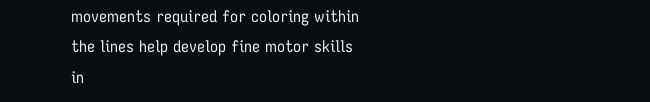movements required for coloring within the lines help develop fine motor skills in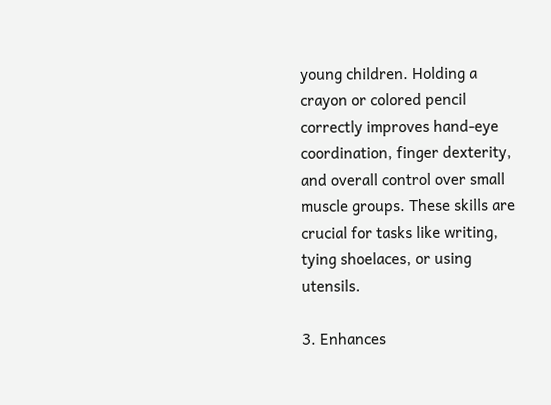young children. Holding a crayon or colored pencil correctly improves hand-eye coordination, finger dexterity, and overall control over small muscle groups. These skills are crucial for tasks like writing, tying shoelaces, or using utensils.

3. Enhances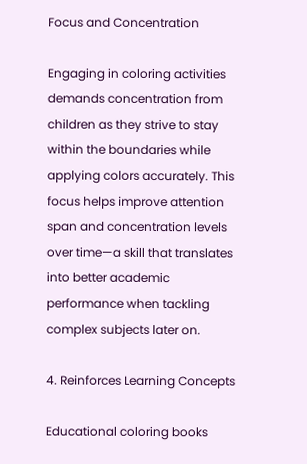Focus and Concentration

Engaging in coloring activities demands concentration from children as they strive to stay within the boundaries while applying colors accurately. This focus helps improve attention span and concentration levels over time—a skill that translates into better academic performance when tackling complex subjects later on.

4. Reinforces Learning Concepts

Educational coloring books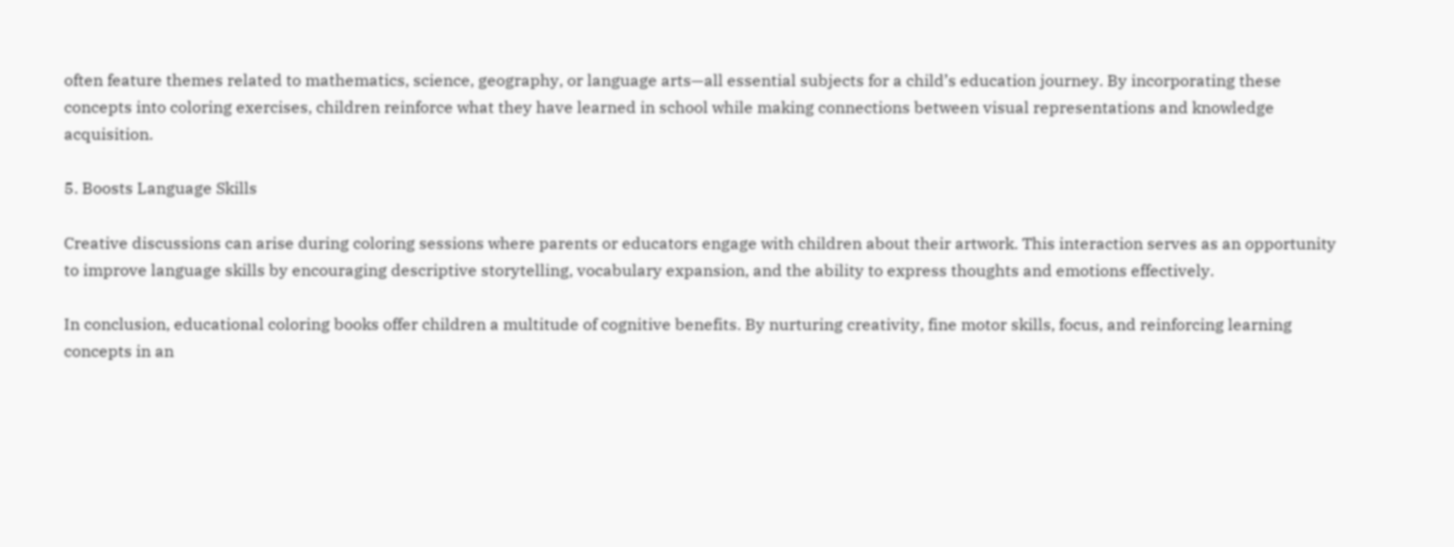often feature themes related to mathematics, science, geography, or language arts—all essential subjects for a child’s education journey. By incorporating these concepts into coloring exercises, children reinforce what they have learned in school while making connections between visual representations and knowledge acquisition.

5. Boosts Language Skills

Creative discussions can arise during coloring sessions where parents or educators engage with children about their artwork. This interaction serves as an opportunity to improve language skills by encouraging descriptive storytelling, vocabulary expansion, and the ability to express thoughts and emotions effectively.

In conclusion, educational coloring books offer children a multitude of cognitive benefits. By nurturing creativity, fine motor skills, focus, and reinforcing learning concepts in an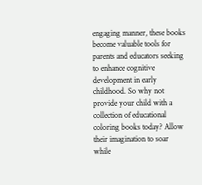engaging manner, these books become valuable tools for parents and educators seeking to enhance cognitive development in early childhood. So why not provide your child with a collection of educational coloring books today? Allow their imagination to soar while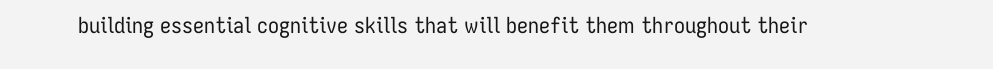building essential cognitive skills that will benefit them throughout their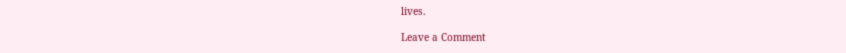lives.

Leave a Comment